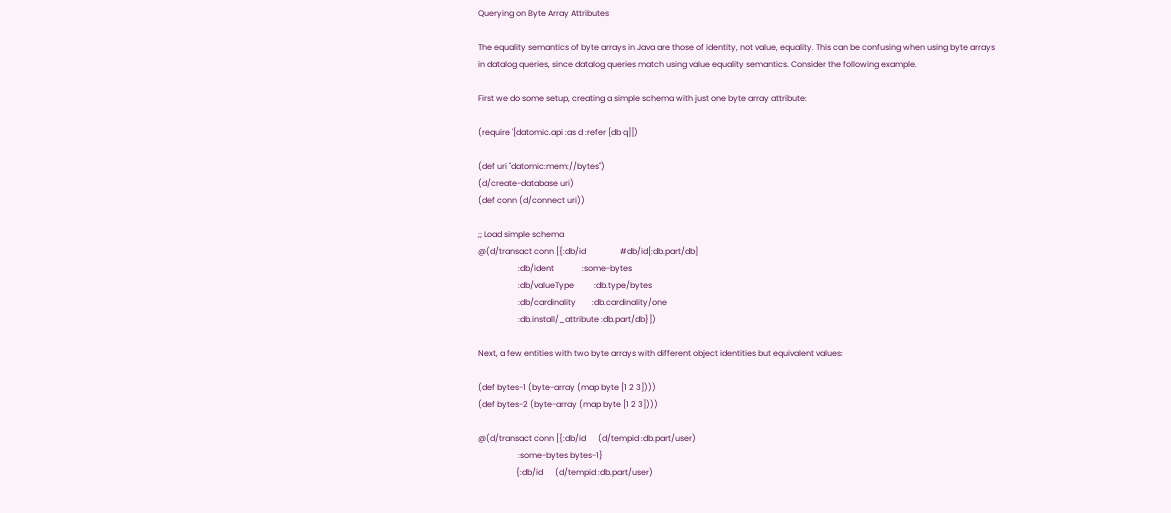Querying on Byte Array Attributes

The equality semantics of byte arrays in Java are those of identity, not value, equality. This can be confusing when using byte arrays in datalog queries, since datalog queries match using value equality semantics. Consider the following example.

First we do some setup, creating a simple schema with just one byte array attribute:

(require '[datomic.api :as d :refer [db q]])

(def uri "datomic:mem://bytes")
(d/create-database uri)
(def conn (d/connect uri))

;; Load simple schema
@(d/transact conn [{:db/id                 #db/id[:db.part/db]
                    :db/ident              :some-bytes
                    :db/valueType          :db.type/bytes
                    :db/cardinality        :db.cardinality/one
                    :db.install/_attribute :db.part/db}])

Next, a few entities with two byte arrays with different object identities but equivalent values:

(def bytes-1 (byte-array (map byte [1 2 3])))
(def bytes-2 (byte-array (map byte [1 2 3])))

@(d/transact conn [{:db/id      (d/tempid :db.part/user)
                    :some-bytes bytes-1}
                   {:db/id      (d/tempid :db.part/user)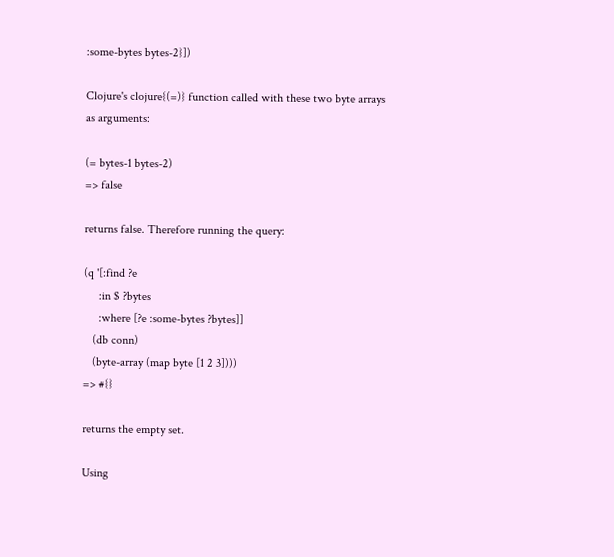:some-bytes bytes-2}])

Clojure's clojure{(=)} function called with these two byte arrays as arguments:

(= bytes-1 bytes-2)
=> false

returns false. Therefore running the query:

(q '[:find ?e
     :in $ ?bytes
     :where [?e :some-bytes ?bytes]]
   (db conn)
   (byte-array (map byte [1 2 3])))
=> #{}

returns the empty set.

Using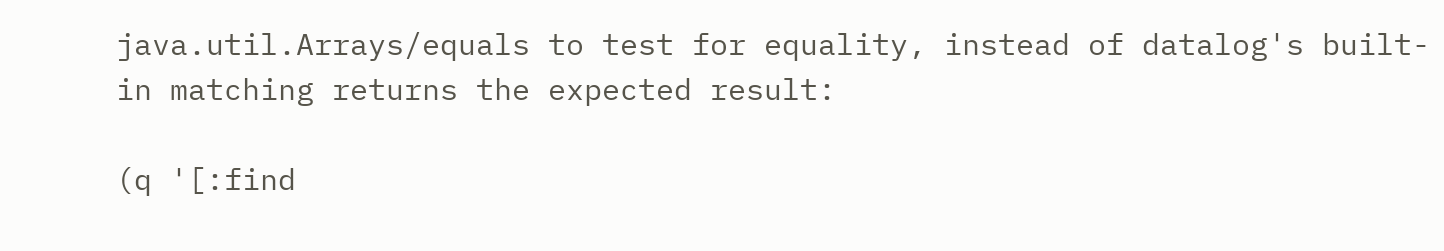java.util.Arrays/equals to test for equality, instead of datalog's built-in matching returns the expected result:

(q '[:find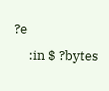?e
     :in $ ?bytes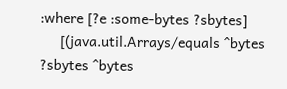:where [?e :some-bytes ?sbytes]
     [(java.util.Arrays/equals ^bytes ?sbytes ^bytes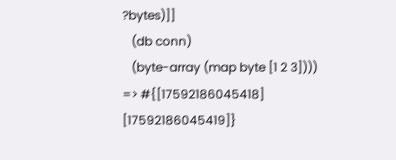?bytes)]]
   (db conn)
   (byte-array (map byte [1 2 3])))
=> #{[17592186045418] [17592186045419]}